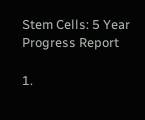Stem Cells: 5 Year Progress Report

1.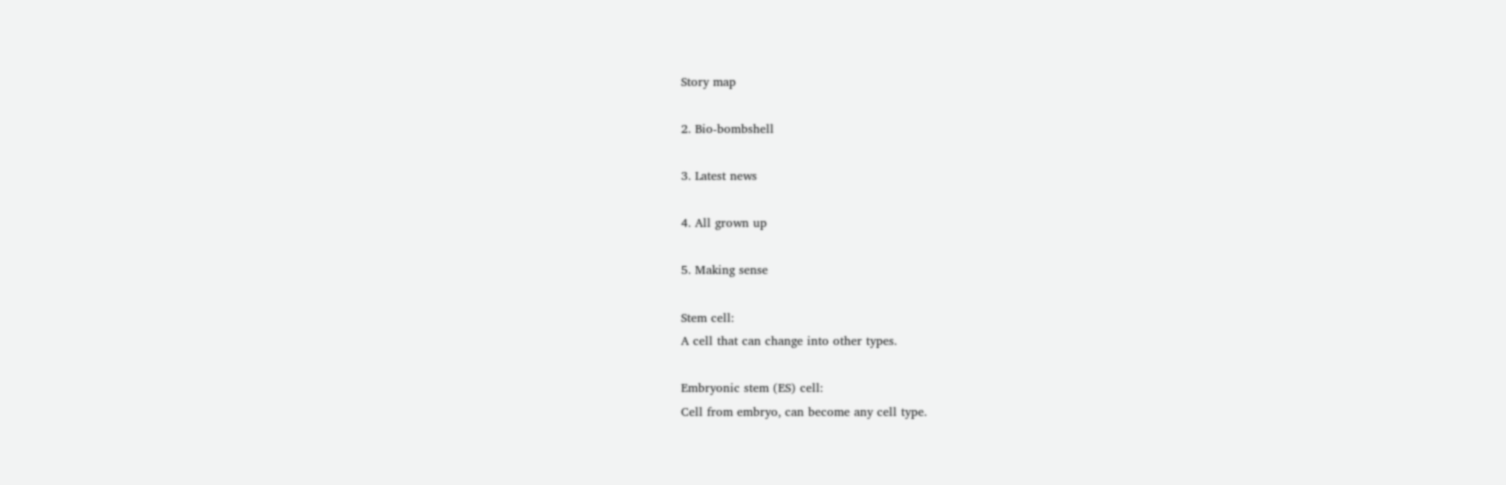Story map

2. Bio-bombshell

3. Latest news

4. All grown up

5. Making sense

Stem cell:
A cell that can change into other types.

Embryonic stem (ES) cell:
Cell from embryo, can become any cell type.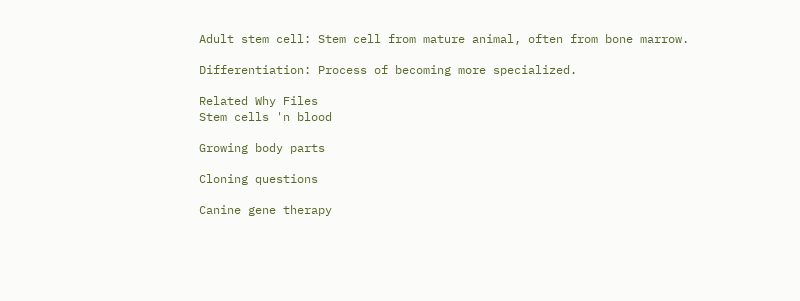Adult stem cell: Stem cell from mature animal, often from bone marrow.

Differentiation: Process of becoming more specialized.

Related Why Files
Stem cells 'n blood

Growing body parts

Cloning questions

Canine gene therapy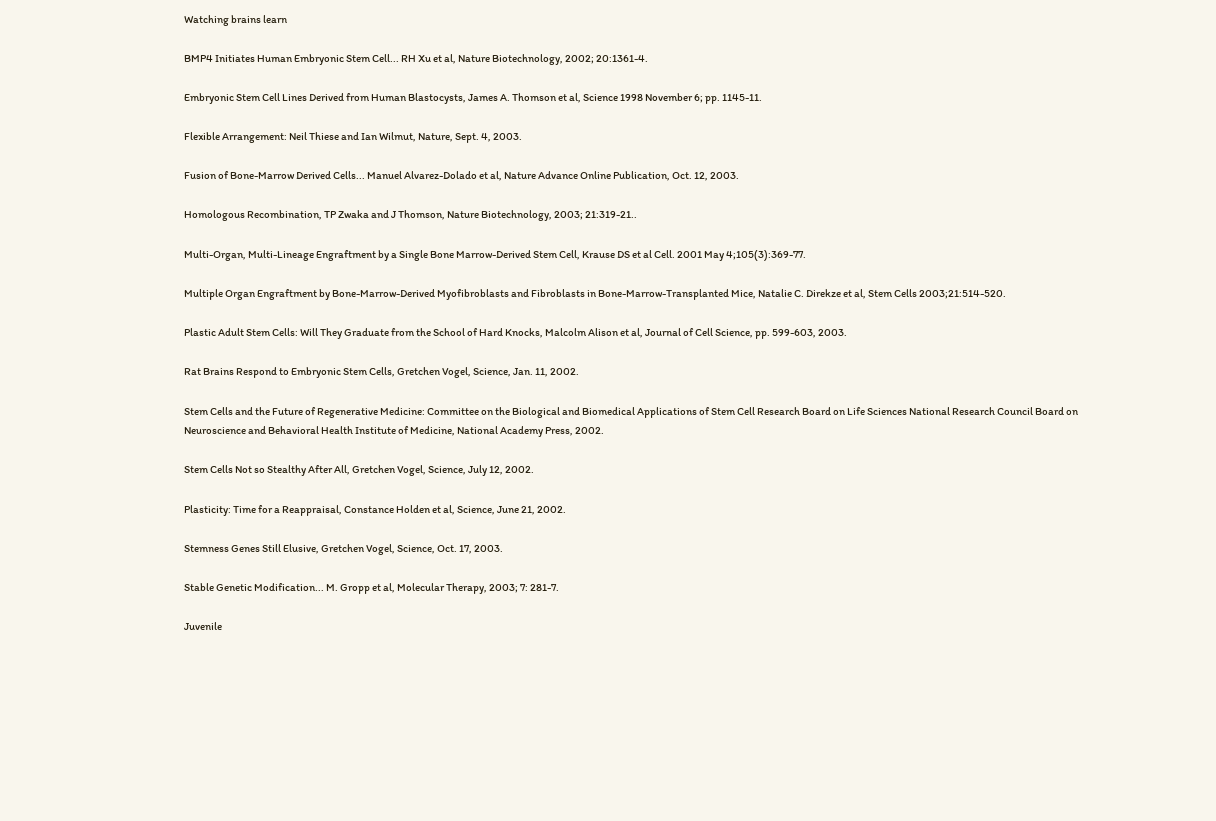Watching brains learn

BMP4 Initiates Human Embryonic Stem Cell... RH Xu et al, Nature Biotechnology, 2002; 20:1361-4.

Embryonic Stem Cell Lines Derived from Human Blastocysts, James A. Thomson et al, Science 1998 November 6; pp. 1145-11.

Flexible Arrangement: Neil Thiese and Ian Wilmut, Nature, Sept. 4, 2003.

Fusion of Bone-Marrow Derived Cells... Manuel Alvarez-Dolado et al, Nature Advance Online Publication, Oct. 12, 2003.

Homologous Recombination, TP Zwaka and J Thomson, Nature Biotechnology, 2003; 21:319-21..

Multi-Organ, Multi-Lineage Engraftment by a Single Bone Marrow-Derived Stem Cell, Krause DS et al Cell. 2001 May 4;105(3):369-77.

Multiple Organ Engraftment by Bone-Marrow-Derived Myofibroblasts and Fibroblasts in Bone-Marrow-Transplanted Mice, Natalie C. Direkze et al, Stem Cells 2003;21:514-520.

Plastic Adult Stem Cells: Will They Graduate from the School of Hard Knocks, Malcolm Alison et al, Journal of Cell Science, pp. 599-603, 2003.

Rat Brains Respond to Embryonic Stem Cells, Gretchen Vogel, Science, Jan. 11, 2002.

Stem Cells and the Future of Regenerative Medicine: Committee on the Biological and Biomedical Applications of Stem Cell Research Board on Life Sciences National Research Council Board on Neuroscience and Behavioral Health Institute of Medicine, National Academy Press, 2002.

Stem Cells Not so Stealthy After All, Gretchen Vogel, Science, July 12, 2002.

Plasticity: Time for a Reappraisal, Constance Holden et al, Science, June 21, 2002.

Stemness Genes Still Elusive, Gretchen Vogel, Science, Oct. 17, 2003.

Stable Genetic Modification... M. Gropp et al, Molecular Therapy, 2003; 7: 281-7.

Juvenile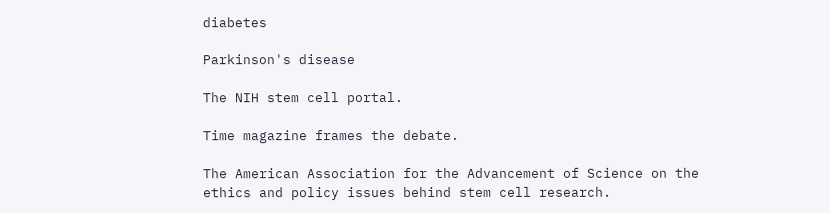diabetes

Parkinson's disease

The NIH stem cell portal.

Time magazine frames the debate.

The American Association for the Advancement of Science on the ethics and policy issues behind stem cell research.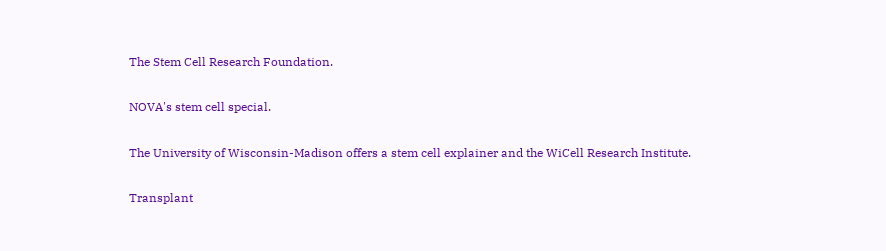The Stem Cell Research Foundation.

NOVA's stem cell special.

The University of Wisconsin-Madison offers a stem cell explainer and the WiCell Research Institute.

Transplant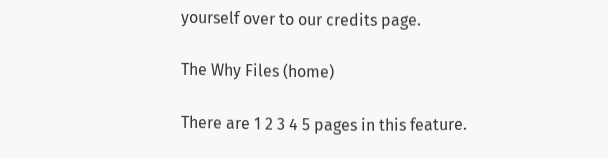yourself over to our credits page.

The Why Files (home)

There are 1 2 3 4 5 pages in this feature.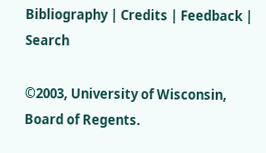Bibliography | Credits | Feedback | Search

©2003, University of Wisconsin, Board of Regents.